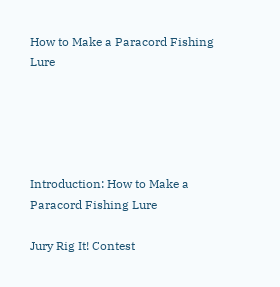How to Make a Paracord Fishing Lure





Introduction: How to Make a Paracord Fishing Lure

Jury Rig It! Contest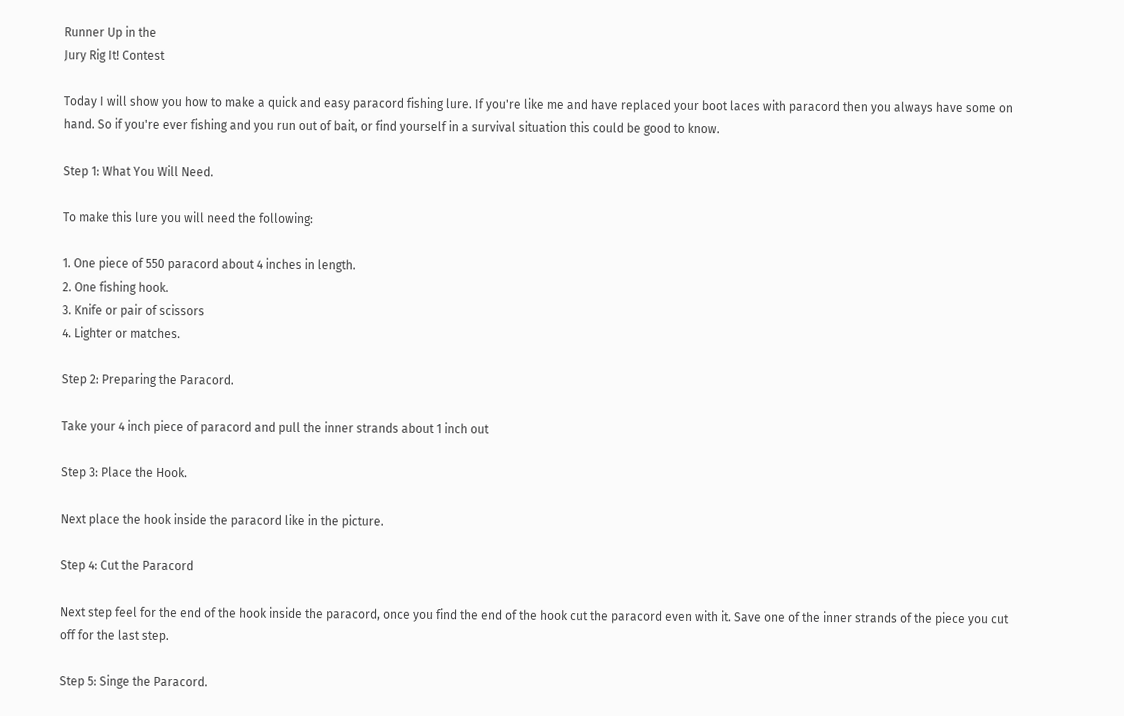Runner Up in the
Jury Rig It! Contest

Today I will show you how to make a quick and easy paracord fishing lure. If you're like me and have replaced your boot laces with paracord then you always have some on hand. So if you're ever fishing and you run out of bait, or find yourself in a survival situation this could be good to know.

Step 1: What You Will Need.

To make this lure you will need the following:

1. One piece of 550 paracord about 4 inches in length.
2. One fishing hook.
3. Knife or pair of scissors
4. Lighter or matches.

Step 2: Preparing the Paracord.

Take your 4 inch piece of paracord and pull the inner strands about 1 inch out

Step 3: Place the Hook.

Next place the hook inside the paracord like in the picture.

Step 4: Cut the Paracord

Next step feel for the end of the hook inside the paracord, once you find the end of the hook cut the paracord even with it. Save one of the inner strands of the piece you cut off for the last step.

Step 5: Singe the Paracord.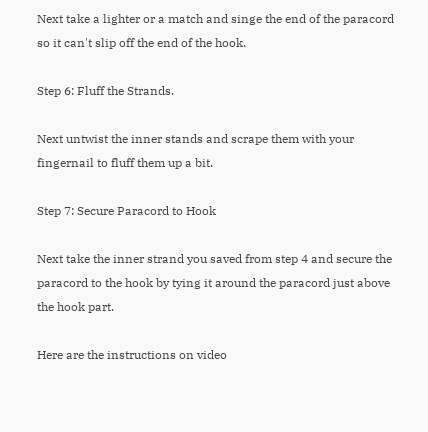Next take a lighter or a match and singe the end of the paracord so it can't slip off the end of the hook.

Step 6: Fluff the Strands.

Next untwist the inner stands and scrape them with your fingernail to fluff them up a bit.

Step 7: Secure Paracord to Hook

Next take the inner strand you saved from step 4 and secure the paracord to the hook by tying it around the paracord just above the hook part.

Here are the instructions on video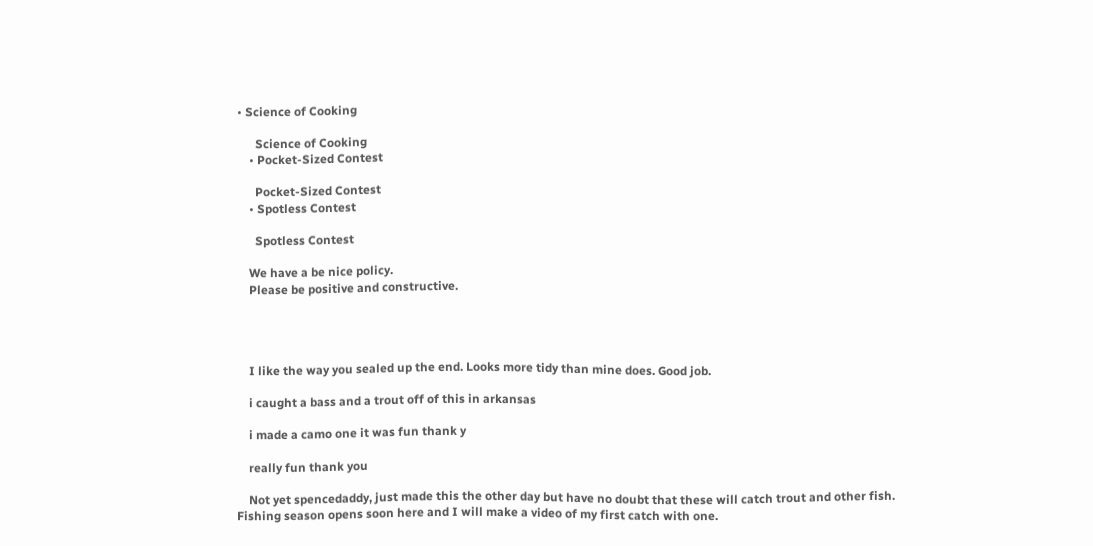• Science of Cooking

      Science of Cooking
    • Pocket-Sized Contest

      Pocket-Sized Contest
    • Spotless Contest

      Spotless Contest

    We have a be nice policy.
    Please be positive and constructive.




    I like the way you sealed up the end. Looks more tidy than mine does. Good job.

    i caught a bass and a trout off of this in arkansas

    i made a camo one it was fun thank y

    really fun thank you

    Not yet spencedaddy, just made this the other day but have no doubt that these will catch trout and other fish. Fishing season opens soon here and I will make a video of my first catch with one.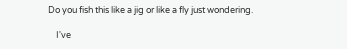Do you fish this like a jig or like a fly just wondering.

    I've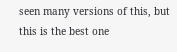seen many versions of this, but this is the best one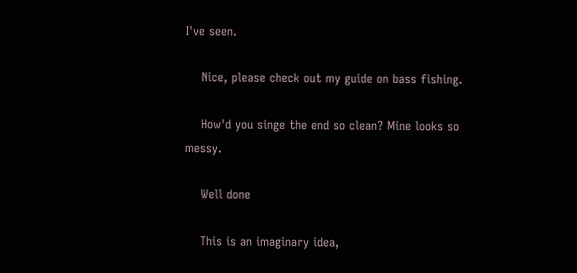I've seen.

    Nice, please check out my guide on bass fishing.

    How'd you singe the end so clean? Mine looks so messy.

    Well done

    This is an imaginary idea,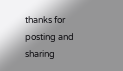thanks for posting and sharing